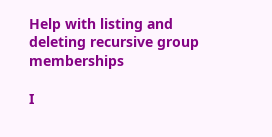Help with listing and deleting recursive group memberships

I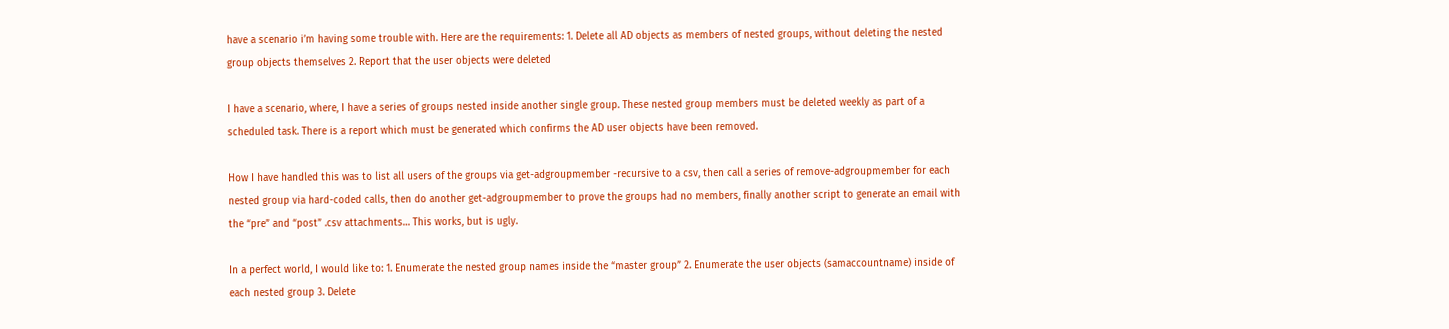have a scenario i’m having some trouble with. Here are the requirements: 1. Delete all AD objects as members of nested groups, without deleting the nested group objects themselves 2. Report that the user objects were deleted

I have a scenario, where, I have a series of groups nested inside another single group. These nested group members must be deleted weekly as part of a scheduled task. There is a report which must be generated which confirms the AD user objects have been removed.

How I have handled this was to list all users of the groups via get-adgroupmember -recursive to a csv, then call a series of remove-adgroupmember for each nested group via hard-coded calls, then do another get-adgroupmember to prove the groups had no members, finally another script to generate an email with the “pre” and “post” .csv attachments… This works, but is ugly.

In a perfect world, I would like to: 1. Enumerate the nested group names inside the “master group” 2. Enumerate the user objects (samaccountname) inside of each nested group 3. Delete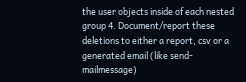the user objects inside of each nested group 4. Document/report these deletions to either a report, csv or a generated email (like send-mailmessage)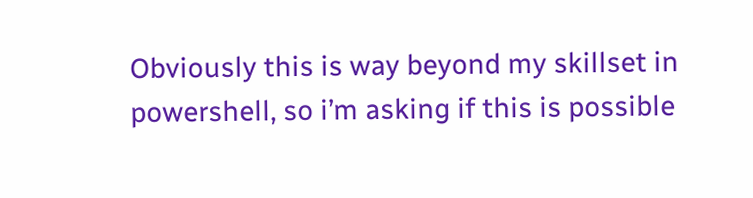Obviously this is way beyond my skillset in powershell, so i’m asking if this is possible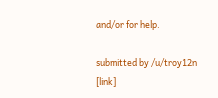and/or for help.

submitted by /u/troy12n
[link]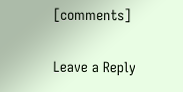[comments]

Leave a Reply